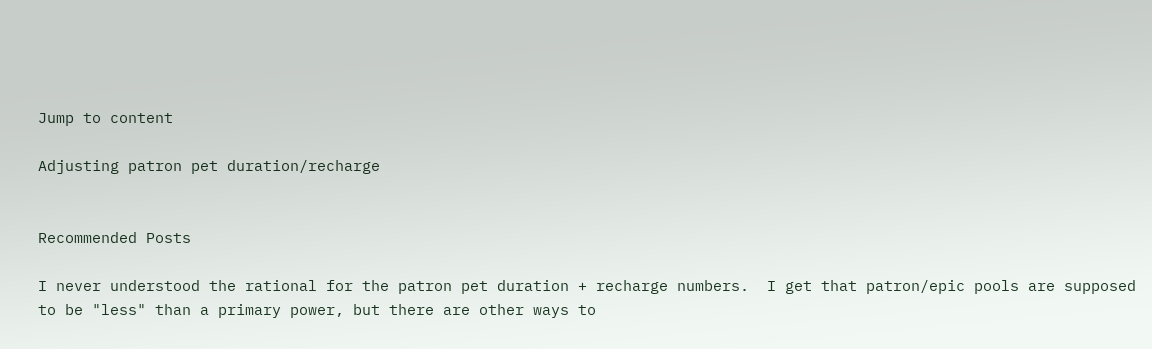Jump to content

Adjusting patron pet duration/recharge


Recommended Posts

I never understood the rational for the patron pet duration + recharge numbers.  I get that patron/epic pools are supposed to be "less" than a primary power, but there are other ways to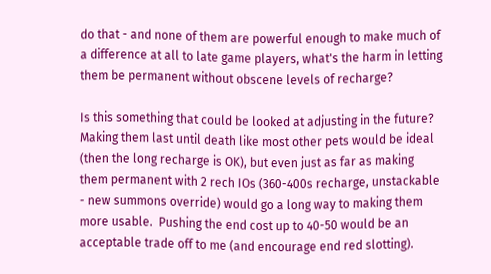do that - and none of them are powerful enough to make much of a difference at all to late game players, what's the harm in letting them be permanent without obscene levels of recharge?

Is this something that could be looked at adjusting in the future?  Making them last until death like most other pets would be ideal (then the long recharge is OK), but even just as far as making them permanent with 2 rech IOs (360-400s recharge, unstackable - new summons override) would go a long way to making them more usable.  Pushing the end cost up to 40-50 would be an acceptable trade off to me (and encourage end red slotting).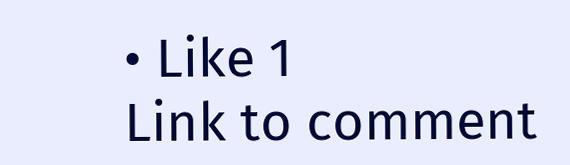• Like 1
Link to comment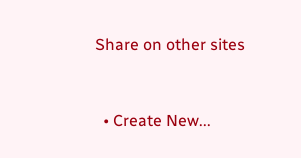Share on other sites


  • Create New...